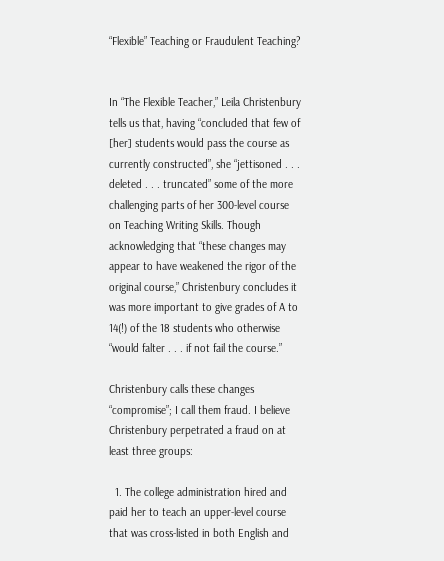“Flexible” Teaching or Fraudulent Teaching?


In “The Flexible Teacher,” Leila Christenbury tells us that, having “concluded that few of [her] students would pass the course as currently constructed”, she “jettisoned . . . deleted . . . truncated” some of the more challenging parts of her 300-level course on Teaching Writing Skills. Though acknowledging that “these changes may appear to have weakened the rigor of the original course,” Christenbury concludes it was more important to give grades of A to 14(!) of the 18 students who otherwise “would falter . . . if not fail the course.”

Christenbury calls these changes “compromise”; I call them fraud. I believe Christenbury perpetrated a fraud on at least three groups:

  1. The college administration hired and paid her to teach an upper-level course that was cross-listed in both English and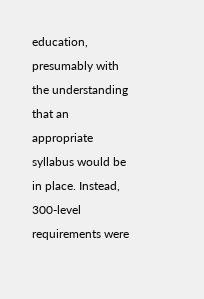education, presumably with the understanding that an appropriate syllabus would be in place. Instead, 300-level requirements were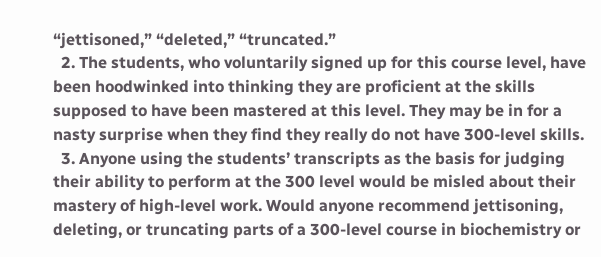“jettisoned,” “deleted,” “truncated.”
  2. The students, who voluntarily signed up for this course level, have been hoodwinked into thinking they are proficient at the skills supposed to have been mastered at this level. They may be in for a nasty surprise when they find they really do not have 300-level skills.
  3. Anyone using the students’ transcripts as the basis for judging their ability to perform at the 300 level would be misled about their mastery of high-level work. Would anyone recommend jettisoning, deleting, or truncating parts of a 300-level course in biochemistry or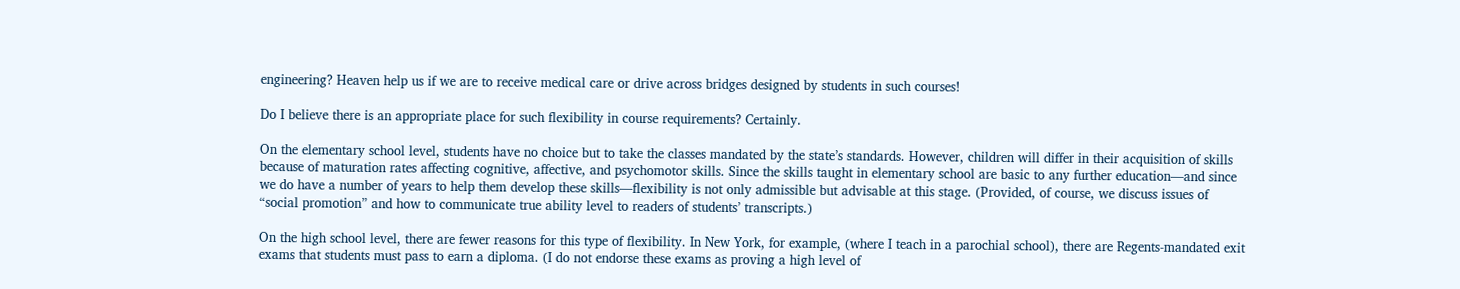engineering? Heaven help us if we are to receive medical care or drive across bridges designed by students in such courses!

Do I believe there is an appropriate place for such flexibility in course requirements? Certainly.

On the elementary school level, students have no choice but to take the classes mandated by the state’s standards. However, children will differ in their acquisition of skills because of maturation rates affecting cognitive, affective, and psychomotor skills. Since the skills taught in elementary school are basic to any further education—and since we do have a number of years to help them develop these skills—flexibility is not only admissible but advisable at this stage. (Provided, of course, we discuss issues of “social promotion” and how to communicate true ability level to readers of students’ transcripts.)

On the high school level, there are fewer reasons for this type of flexibility. In New York, for example, (where I teach in a parochial school), there are Regents-mandated exit exams that students must pass to earn a diploma. (I do not endorse these exams as proving a high level of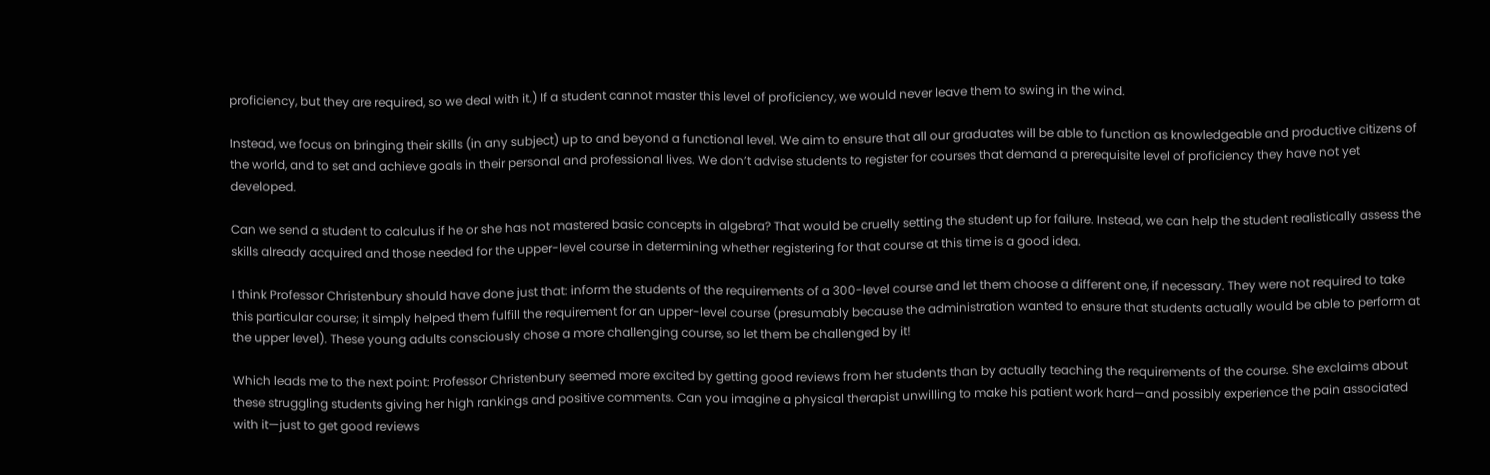proficiency, but they are required, so we deal with it.) If a student cannot master this level of proficiency, we would never leave them to swing in the wind.

Instead, we focus on bringing their skills (in any subject) up to and beyond a functional level. We aim to ensure that all our graduates will be able to function as knowledgeable and productive citizens of the world, and to set and achieve goals in their personal and professional lives. We don’t advise students to register for courses that demand a prerequisite level of proficiency they have not yet developed.

Can we send a student to calculus if he or she has not mastered basic concepts in algebra? That would be cruelly setting the student up for failure. Instead, we can help the student realistically assess the skills already acquired and those needed for the upper-level course in determining whether registering for that course at this time is a good idea.

I think Professor Christenbury should have done just that: inform the students of the requirements of a 300-level course and let them choose a different one, if necessary. They were not required to take this particular course; it simply helped them fulfill the requirement for an upper-level course (presumably because the administration wanted to ensure that students actually would be able to perform at the upper level). These young adults consciously chose a more challenging course, so let them be challenged by it!

Which leads me to the next point: Professor Christenbury seemed more excited by getting good reviews from her students than by actually teaching the requirements of the course. She exclaims about these struggling students giving her high rankings and positive comments. Can you imagine a physical therapist unwilling to make his patient work hard—and possibly experience the pain associated with it—just to get good reviews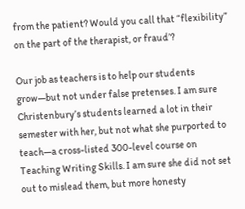from the patient? Would you call that “flexibility” on the part of the therapist, or fraud’?

Our job as teachers is to help our students grow—but not under false pretenses. I am sure Christenbury’s students learned a lot in their semester with her, but not what she purported to teach—a cross-listed 300-level course on Teaching Writing Skills. I am sure she did not set out to mislead them, but more honesty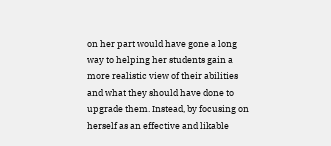on her part would have gone a long way to helping her students gain a more realistic view of their abilities and what they should have done to upgrade them. Instead, by focusing on herself as an effective and likable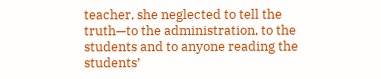teacher, she neglected to tell the truth—to the administration, to the students and to anyone reading the students’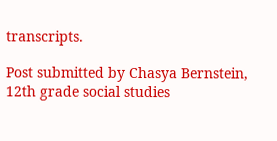transcripts.

Post submitted by Chasya Bernstein, 12th grade social studies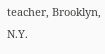teacher, Brooklyn, N.Y.